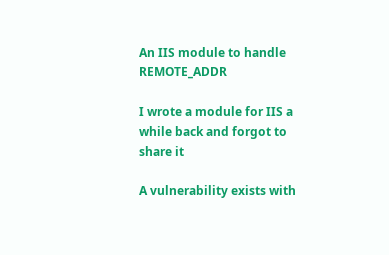An IIS module to handle REMOTE_ADDR

I wrote a module for IIS a while back and forgot to share it

A vulnerability exists with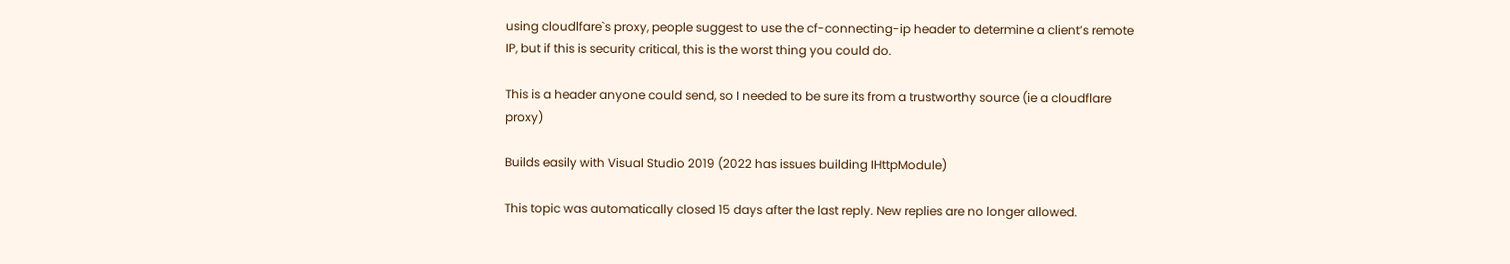using cloudlfare`s proxy, people suggest to use the cf-connecting-ip header to determine a client’s remote IP, but if this is security critical, this is the worst thing you could do.

This is a header anyone could send, so I needed to be sure its from a trustworthy source (ie a cloudflare proxy)

Builds easily with Visual Studio 2019 (2022 has issues building IHttpModule)

This topic was automatically closed 15 days after the last reply. New replies are no longer allowed.